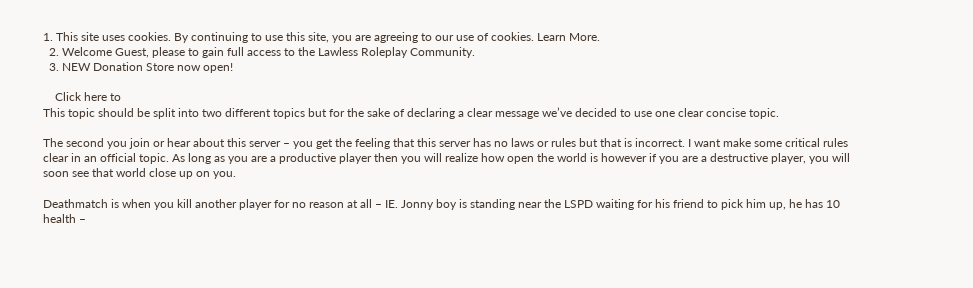1. This site uses cookies. By continuing to use this site, you are agreeing to our use of cookies. Learn More.
  2. Welcome Guest, please to gain full access to the Lawless Roleplay Community.
  3. NEW Donation Store now open!

    Click here to
This topic should be split into two different topics but for the sake of declaring a clear message we’ve decided to use one clear concise topic.

The second you join or hear about this server – you get the feeling that this server has no laws or rules but that is incorrect. I want make some critical rules clear in an official topic. As long as you are a productive player then you will realize how open the world is however if you are a destructive player, you will soon see that world close up on you.

Deathmatch is when you kill another player for no reason at all – IE. Jonny boy is standing near the LSPD waiting for his friend to pick him up, he has 10 health –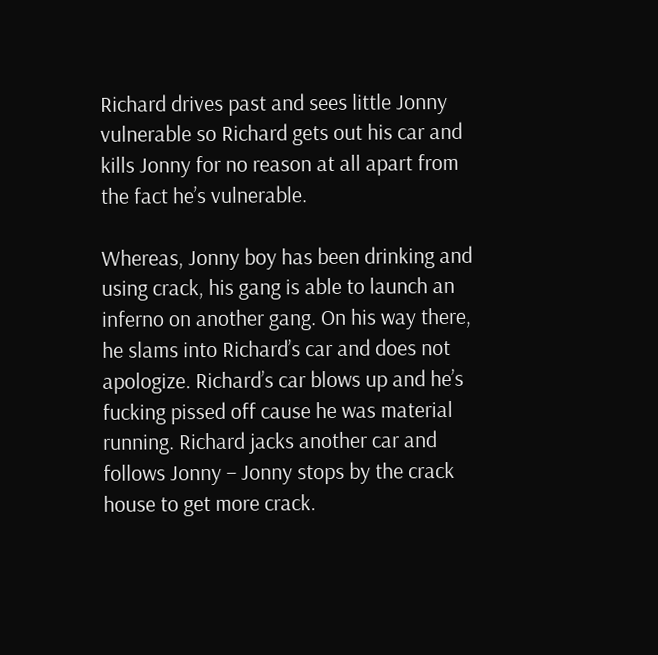Richard drives past and sees little Jonny vulnerable so Richard gets out his car and kills Jonny for no reason at all apart from the fact he’s vulnerable.

Whereas, Jonny boy has been drinking and using crack, his gang is able to launch an inferno on another gang. On his way there, he slams into Richard’s car and does not apologize. Richard’s car blows up and he’s fucking pissed off cause he was material running. Richard jacks another car and follows Jonny – Jonny stops by the crack house to get more crack.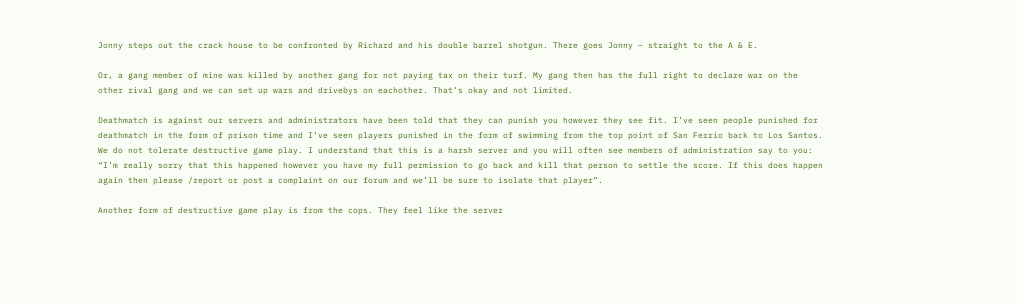Jonny steps out the crack house to be confronted by Richard and his double barrel shotgun. There goes Jonny – straight to the A & E.

Or, a gang member of mine was killed by another gang for not paying tax on their turf. My gang then has the full right to declare war on the other rival gang and we can set up wars and drivebys on eachother. That’s okay and not limited.

Deathmatch is against our servers and administrators have been told that they can punish you however they see fit. I’ve seen people punished for deathmatch in the form of prison time and I’ve seen players punished in the form of swimming from the top point of San Ferrio back to Los Santos. We do not tolerate destructive game play. I understand that this is a harsh server and you will often see members of administration say to you: “I’m really sorry that this happened however you have my full permission to go back and kill that person to settle the score. If this does happen again then please /report or post a complaint on our forum and we’ll be sure to isolate that player”.

Another form of destructive game play is from the cops. They feel like the server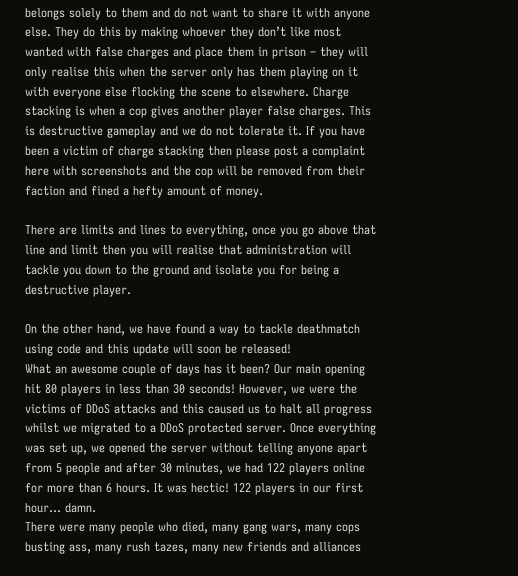belongs solely to them and do not want to share it with anyone else. They do this by making whoever they don’t like most wanted with false charges and place them in prison – they will only realise this when the server only has them playing on it with everyone else flocking the scene to elsewhere. Charge stacking is when a cop gives another player false charges. This is destructive gameplay and we do not tolerate it. If you have been a victim of charge stacking then please post a complaint here with screenshots and the cop will be removed from their faction and fined a hefty amount of money.

There are limits and lines to everything, once you go above that line and limit then you will realise that administration will tackle you down to the ground and isolate you for being a destructive player.

On the other hand, we have found a way to tackle deathmatch using code and this update will soon be released!
What an awesome couple of days has it been? Our main opening hit 80 players in less than 30 seconds! However, we were the victims of DDoS attacks and this caused us to halt all progress whilst we migrated to a DDoS protected server. Once everything was set up, we opened the server without telling anyone apart from 5 people and after 30 minutes, we had 122 players online for more than 6 hours. It was hectic! 122 players in our first hour... damn.
There were many people who died, many gang wars, many cops busting ass, many rush tazes, many new friends and alliances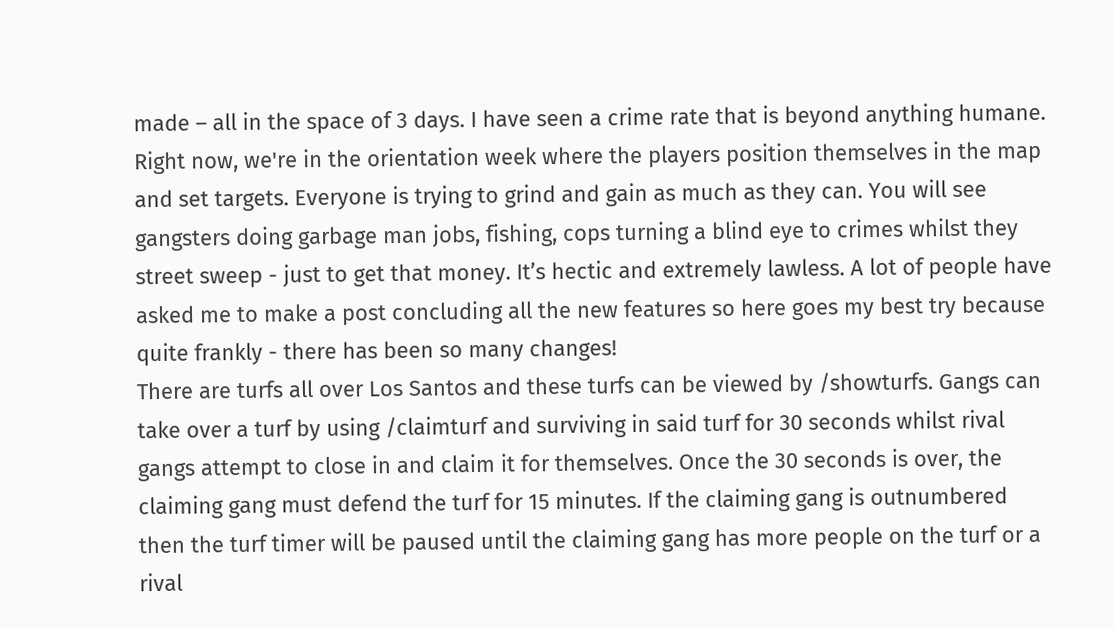made – all in the space of 3 days. I have seen a crime rate that is beyond anything humane. Right now, we're in the orientation week where the players position themselves in the map and set targets. Everyone is trying to grind and gain as much as they can. You will see gangsters doing garbage man jobs, fishing, cops turning a blind eye to crimes whilst they street sweep - just to get that money. It’s hectic and extremely lawless. A lot of people have asked me to make a post concluding all the new features so here goes my best try because quite frankly - there has been so many changes!
There are turfs all over Los Santos and these turfs can be viewed by /showturfs. Gangs can take over a turf by using /claimturf and surviving in said turf for 30 seconds whilst rival gangs attempt to close in and claim it for themselves. Once the 30 seconds is over, the claiming gang must defend the turf for 15 minutes. If the claiming gang is outnumbered then the turf timer will be paused until the claiming gang has more people on the turf or a rival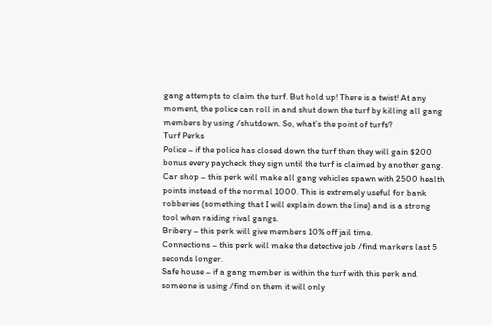gang attempts to claim the turf. But hold up! There is a twist! At any moment, the police can roll in and shut down the turf by killing all gang members by using /shutdown. So, what’s the point of turfs?
Turf Perks
Police – if the police has closed down the turf then they will gain $200 bonus every paycheck they sign until the turf is claimed by another gang.
Car shop – this perk will make all gang vehicles spawn with 2500 health points instead of the normal 1000. This is extremely useful for bank robberies (something that I will explain down the line) and is a strong tool when raiding rival gangs.
Bribery – this perk will give members 10% off jail time.
Connections – this perk will make the detective job /find markers last 5 seconds longer.
Safe house – if a gang member is within the turf with this perk and someone is using /find on them it will only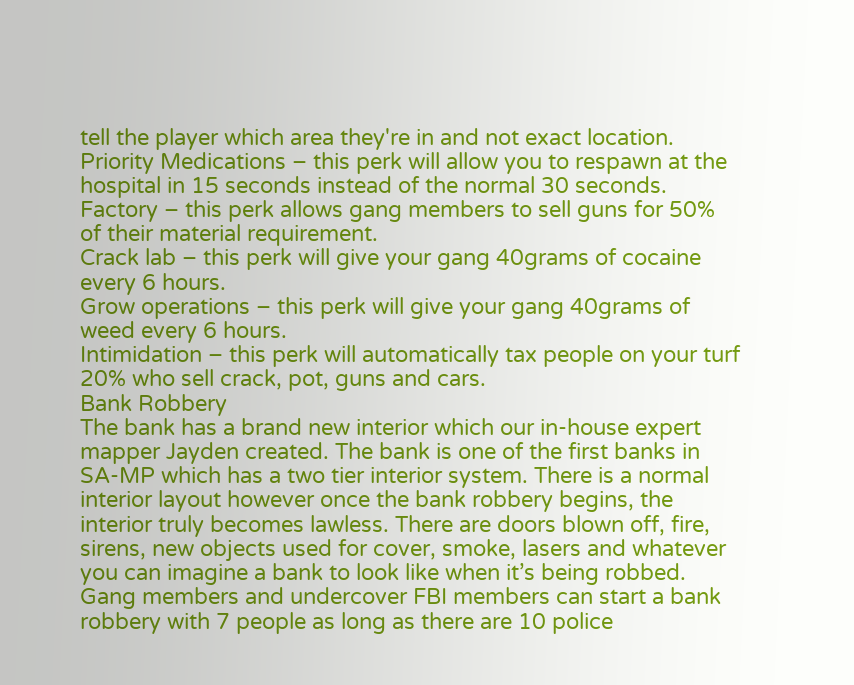tell the player which area they're in and not exact location.
Priority Medications – this perk will allow you to respawn at the hospital in 15 seconds instead of the normal 30 seconds.
Factory – this perk allows gang members to sell guns for 50% of their material requirement.
Crack lab – this perk will give your gang 40grams of cocaine every 6 hours.
Grow operations – this perk will give your gang 40grams of weed every 6 hours.
Intimidation – this perk will automatically tax people on your turf 20% who sell crack, pot, guns and cars.
Bank Robbery
The bank has a brand new interior which our in-house expert mapper Jayden created. The bank is one of the first banks in SA-MP which has a two tier interior system. There is a normal interior layout however once the bank robbery begins, the interior truly becomes lawless. There are doors blown off, fire, sirens, new objects used for cover, smoke, lasers and whatever you can imagine a bank to look like when it’s being robbed. Gang members and undercover FBI members can start a bank robbery with 7 people as long as there are 10 police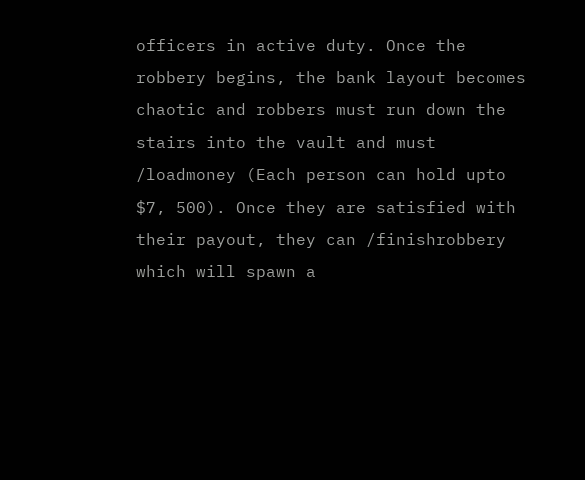officers in active duty. Once the robbery begins, the bank layout becomes chaotic and robbers must run down the stairs into the vault and must /loadmoney (Each person can hold upto $7, 500). Once they are satisfied with their payout, they can /finishrobbery which will spawn a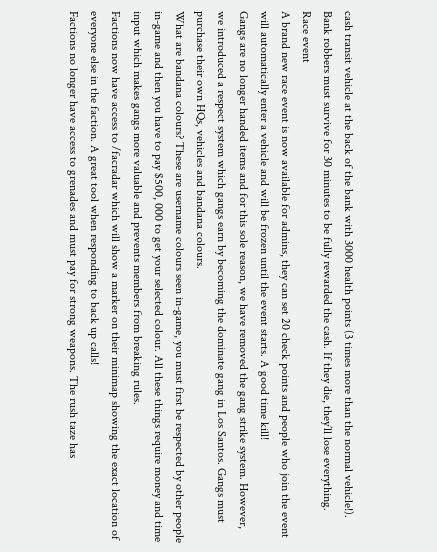cash transit vehicle at the back of the bank with 3000 health points (3 times more than the normal vehicle!). Bank robbers must survive for 30 minutes to be fully rewarded the cash. If they die, they’ll lose everything.
Race event
A brand new race event is now available for admins, they can set 20 check points and people who join the event will automatically enter a vehicle and will be frozen until the event starts. A good time kill!
Gangs are no longer handed items and for this sole reason, we have removed the gang strike system. However, we introduced a respect system which gangs earn by becoming the dominate gang in Los Santos. Gangs must purchase their own HQs, vehicles and bandana colours.
What are bandana colours? These are username colours seen in-game, you must first be respected by other people in-game and then you have to pay $500, 000 to get your selected colour. All these things require money and time input which makes gangs more valuable and prevents members from breaking rules.
Factions now have access to /facradar which will show a marker on their minimap showing the exact location of everyone else in the faction. A great tool when responding to back up calls!
Factions no longer have access to grenades and must pay for strong weapons. The rush taze has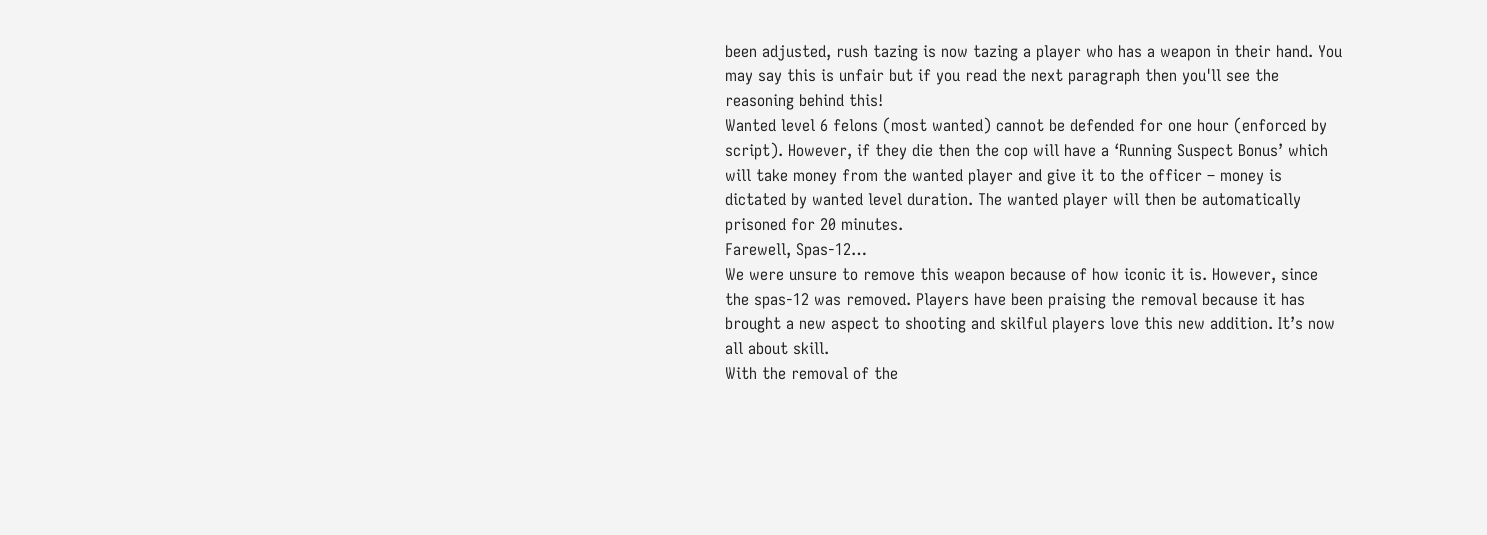been adjusted, rush tazing is now tazing a player who has a weapon in their hand. You may say this is unfair but if you read the next paragraph then you'll see the reasoning behind this!
Wanted level 6 felons (most wanted) cannot be defended for one hour (enforced by script). However, if they die then the cop will have a ‘Running Suspect Bonus’ which will take money from the wanted player and give it to the officer – money is dictated by wanted level duration. The wanted player will then be automatically prisoned for 20 minutes.
Farewell, Spas-12…
We were unsure to remove this weapon because of how iconic it is. However, since the spas-12 was removed. Players have been praising the removal because it has brought a new aspect to shooting and skilful players love this new addition. It’s now all about skill.
With the removal of the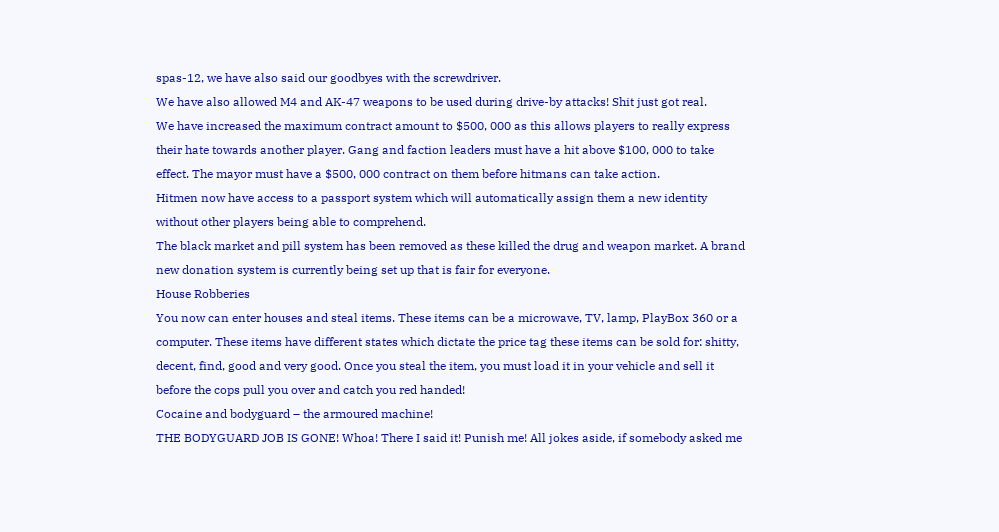spas-12, we have also said our goodbyes with the screwdriver.
We have also allowed M4 and AK-47 weapons to be used during drive-by attacks! Shit just got real.
We have increased the maximum contract amount to $500, 000 as this allows players to really express their hate towards another player. Gang and faction leaders must have a hit above $100, 000 to take effect. The mayor must have a $500, 000 contract on them before hitmans can take action.
Hitmen now have access to a passport system which will automatically assign them a new identity without other players being able to comprehend.
The black market and pill system has been removed as these killed the drug and weapon market. A brand new donation system is currently being set up that is fair for everyone.
House Robberies
You now can enter houses and steal items. These items can be a microwave, TV, lamp, PlayBox 360 or a computer. These items have different states which dictate the price tag these items can be sold for: shitty, decent, find, good and very good. Once you steal the item, you must load it in your vehicle and sell it before the cops pull you over and catch you red handed!
Cocaine and bodyguard – the armoured machine!
THE BODYGUARD JOB IS GONE! Whoa! There I said it! Punish me! All jokes aside, if somebody asked me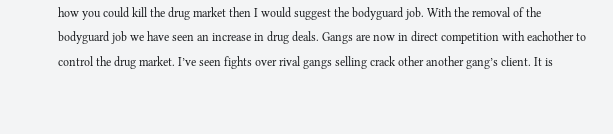how you could kill the drug market then I would suggest the bodyguard job. With the removal of the bodyguard job we have seen an increase in drug deals. Gangs are now in direct competition with eachother to control the drug market. I’ve seen fights over rival gangs selling crack other another gang’s client. It is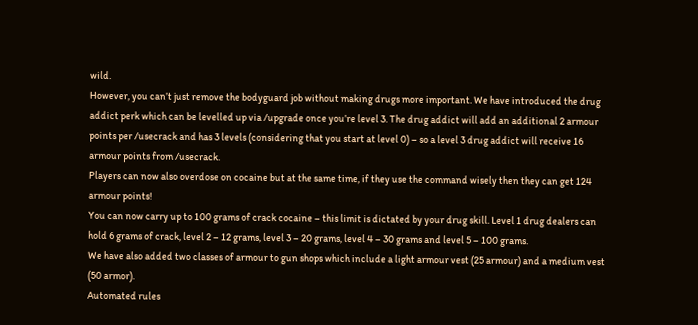wild.
However, you can’t just remove the bodyguard job without making drugs more important. We have introduced the drug addict perk which can be levelled up via /upgrade once you’re level 3. The drug addict will add an additional 2 armour points per /usecrack and has 3 levels (considering that you start at level 0) – so a level 3 drug addict will receive 16 armour points from /usecrack.
Players can now also overdose on cocaine but at the same time, if they use the command wisely then they can get 124 armour points!
You can now carry up to 100 grams of crack cocaine – this limit is dictated by your drug skill. Level 1 drug dealers can hold 6 grams of crack, level 2 – 12 grams, level 3 – 20 grams, level 4 – 30 grams and level 5 – 100 grams.
We have also added two classes of armour to gun shops which include a light armour vest (25 armour) and a medium vest (50 armor).
Automated rules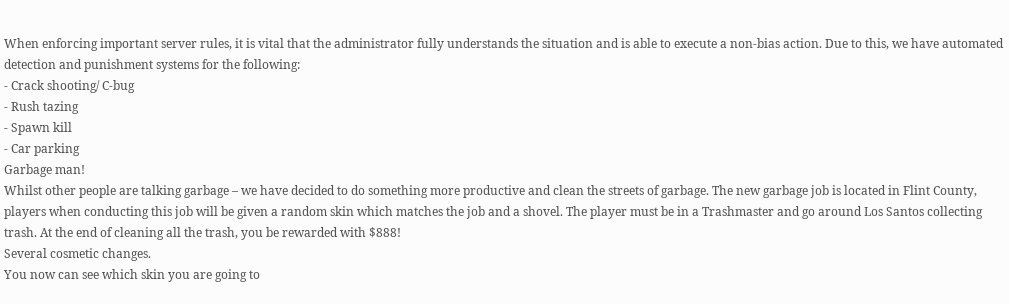When enforcing important server rules, it is vital that the administrator fully understands the situation and is able to execute a non-bias action. Due to this, we have automated detection and punishment systems for the following:
- Crack shooting/ C-bug
- Rush tazing
- Spawn kill
- Car parking
Garbage man!
Whilst other people are talking garbage – we have decided to do something more productive and clean the streets of garbage. The new garbage job is located in Flint County, players when conducting this job will be given a random skin which matches the job and a shovel. The player must be in a Trashmaster and go around Los Santos collecting trash. At the end of cleaning all the trash, you be rewarded with $888!
Several cosmetic changes.
You now can see which skin you are going to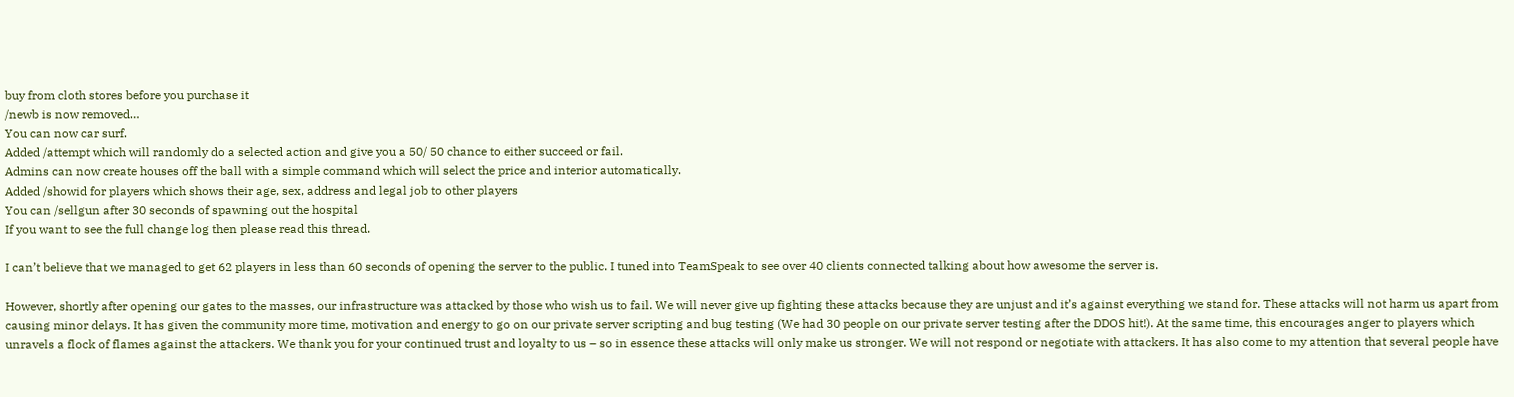buy from cloth stores before you purchase it
/newb is now removed…
You can now car surf.
Added /attempt which will randomly do a selected action and give you a 50/ 50 chance to either succeed or fail.
Admins can now create houses off the ball with a simple command which will select the price and interior automatically.
Added /showid for players which shows their age, sex, address and legal job to other players
You can /sellgun after 30 seconds of spawning out the hospital
If you want to see the full change log then please read this thread.

I can’t believe that we managed to get 62 players in less than 60 seconds of opening the server to the public. I tuned into TeamSpeak to see over 40 clients connected talking about how awesome the server is.

However, shortly after opening our gates to the masses, our infrastructure was attacked by those who wish us to fail. We will never give up fighting these attacks because they are unjust and it’s against everything we stand for. These attacks will not harm us apart from causing minor delays. It has given the community more time, motivation and energy to go on our private server scripting and bug testing (We had 30 people on our private server testing after the DDOS hit!). At the same time, this encourages anger to players which unravels a flock of flames against the attackers. We thank you for your continued trust and loyalty to us – so in essence these attacks will only make us stronger. We will not respond or negotiate with attackers. It has also come to my attention that several people have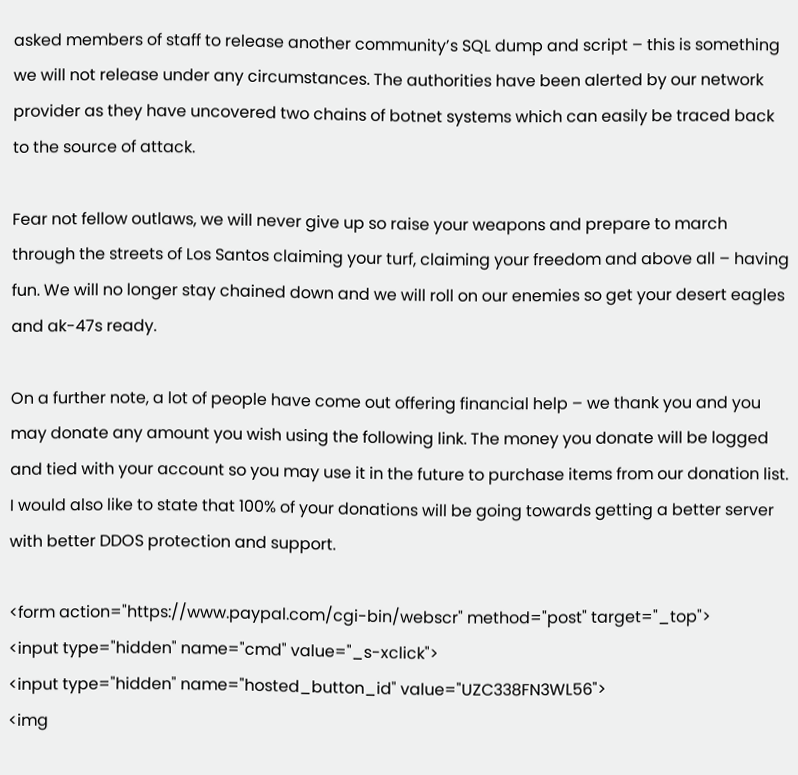asked members of staff to release another community’s SQL dump and script – this is something we will not release under any circumstances. The authorities have been alerted by our network provider as they have uncovered two chains of botnet systems which can easily be traced back to the source of attack.

Fear not fellow outlaws, we will never give up so raise your weapons and prepare to march through the streets of Los Santos claiming your turf, claiming your freedom and above all – having fun. We will no longer stay chained down and we will roll on our enemies so get your desert eagles and ak-47s ready.

On a further note, a lot of people have come out offering financial help – we thank you and you may donate any amount you wish using the following link. The money you donate will be logged and tied with your account so you may use it in the future to purchase items from our donation list. I would also like to state that 100% of your donations will be going towards getting a better server with better DDOS protection and support.

<form action="https://www.paypal.com/cgi-bin/webscr" method="post" target="_top">
<input type="hidden" name="cmd" value="_s-xclick">
<input type="hidden" name="hosted_button_id" value="UZC338FN3WL56">
<img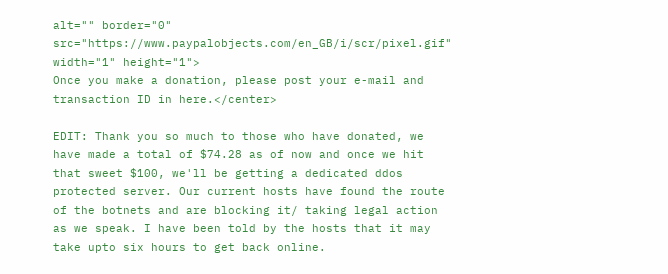alt="" border="0" src="https://www.paypalobjects.com/en_GB/i/scr/pixel.gif" width="1" height="1">
Once you make a donation, please post your e-mail and transaction ID in here.</center>

EDIT: Thank you so much to those who have donated, we have made a total of $74.28 as of now and once we hit that sweet $100, we'll be getting a dedicated ddos protected server. Our current hosts have found the route of the botnets and are blocking it/ taking legal action as we speak. I have been told by the hosts that it may take upto six hours to get back online.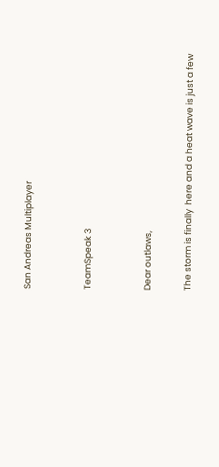San Andreas Multiplayer


TeamSpeak 3


Dear outlaws,

The storm is finally  here and a heat wave is just a few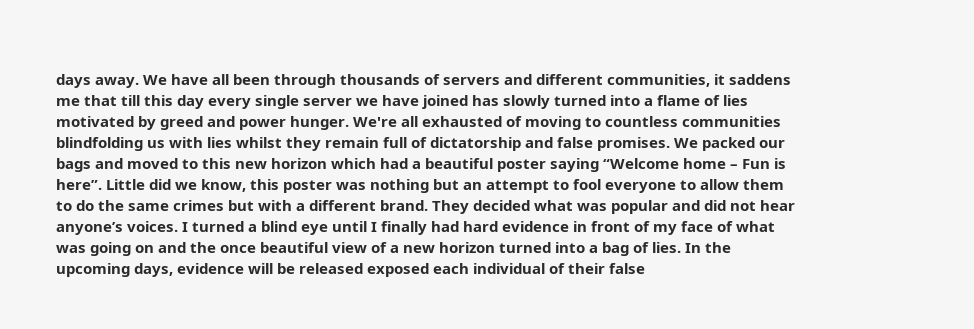days away. We have all been through thousands of servers and different communities, it saddens me that till this day every single server we have joined has slowly turned into a flame of lies motivated by greed and power hunger. We're all exhausted of moving to countless communities blindfolding us with lies whilst they remain full of dictatorship and false promises. We packed our bags and moved to this new horizon which had a beautiful poster saying “Welcome home – Fun is here”. Little did we know, this poster was nothing but an attempt to fool everyone to allow them to do the same crimes but with a different brand. They decided what was popular and did not hear anyone’s voices. I turned a blind eye until I finally had hard evidence in front of my face of what was going on and the once beautiful view of a new horizon turned into a bag of lies. In the upcoming days, evidence will be released exposed each individual of their false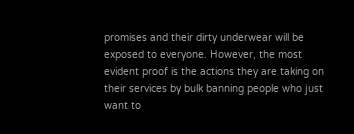promises and their dirty underwear will be exposed to everyone. However, the most evident proof is the actions they are taking on their services by bulk banning people who just want to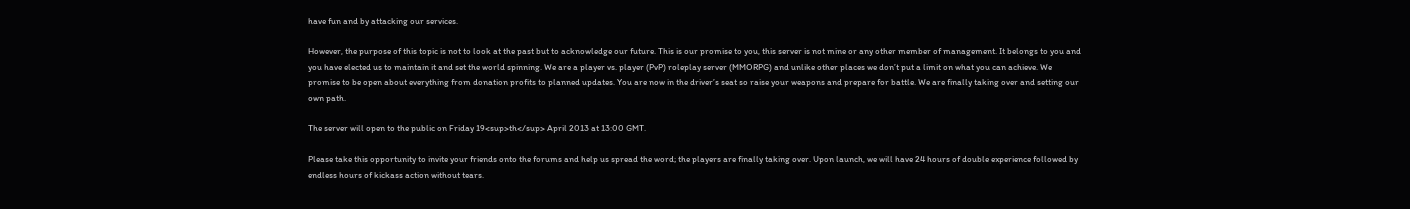have fun and by attacking our services.

However, the purpose of this topic is not to look at the past but to acknowledge our future. This is our promise to you, this server is not mine or any other member of management. It belongs to you and you have elected us to maintain it and set the world spinning. We are a player vs. player (PvP) roleplay server (MMORPG) and unlike other places we don’t put a limit on what you can achieve. We promise to be open about everything from donation profits to planned updates. You are now in the driver’s seat so raise your weapons and prepare for battle. We are finally taking over and setting our own path.

The server will open to the public on Friday 19<sup>th</sup> April 2013 at 13:00 GMT.

Please take this opportunity to invite your friends onto the forums and help us spread the word; the players are finally taking over. Upon launch, we will have 24 hours of double experience followed by endless hours of kickass action without tears.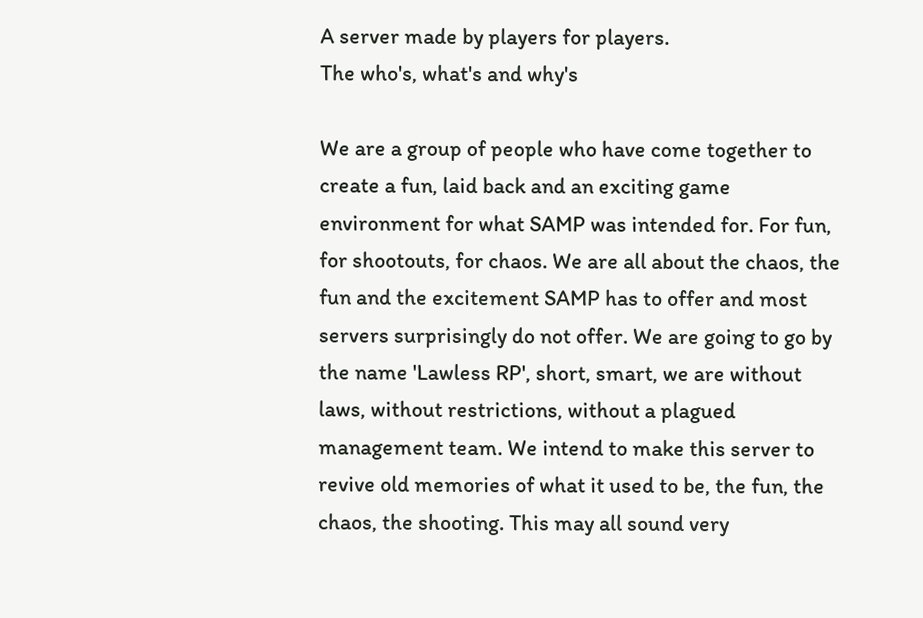A server made by players for players.
The who's, what's and why's

We are a group of people who have come together to create a fun, laid back and an exciting game environment for what SAMP was intended for. For fun, for shootouts, for chaos. We are all about the chaos, the fun and the excitement SAMP has to offer and most servers surprisingly do not offer. We are going to go by the name 'Lawless RP', short, smart, we are without laws, without restrictions, without a plagued management team. We intend to make this server to revive old memories of what it used to be, the fun, the chaos, the shooting. This may all sound very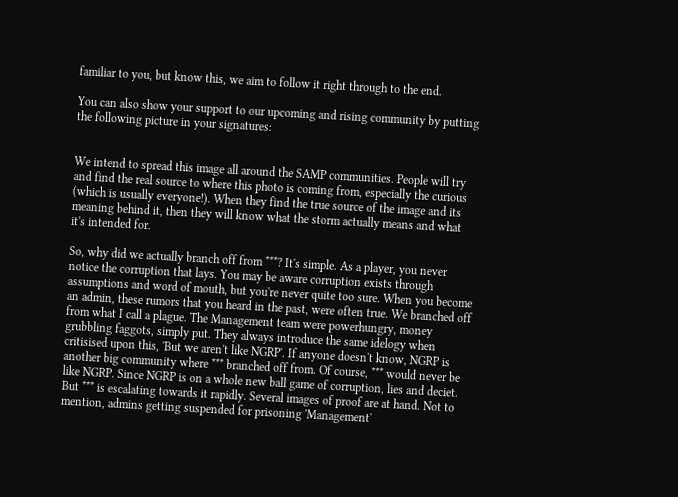familiar to you, but know this, we aim to follow it right through to the end.

You can also show your support to our upcoming and rising community by putting the following picture in your signatures:


We intend to spread this image all around the SAMP communities. People will try and find the real source to where this photo is coming from, especially the curious (which is usually everyone!). When they find the true source of the image and its meaning behind it, then they will know what the storm actually means and what it's intended for.

So, why did we actually branch off from ***? It's simple. As a player, you never notice the corruption that lays. You may be aware corruption exists through assumptions and word of mouth, but you're never quite too sure. When you become an admin, these rumors that you heard in the past, were often true. We branched off from what I call a plague. The Management team were powerhungry, money grubbling faggots, simply put. They always introduce the same idelogy when critisised upon this, 'But we aren't like NGRP'. If anyone doesn't know, NGRP is another big community where *** branched off from. Of course, *** would never be like NGRP. Since NGRP is on a whole new ball game of corruption, lies and deciet. But *** is escalating towards it rapidly. Several images of proof are at hand. Not to mention, admins getting suspended for prisoning 'Management'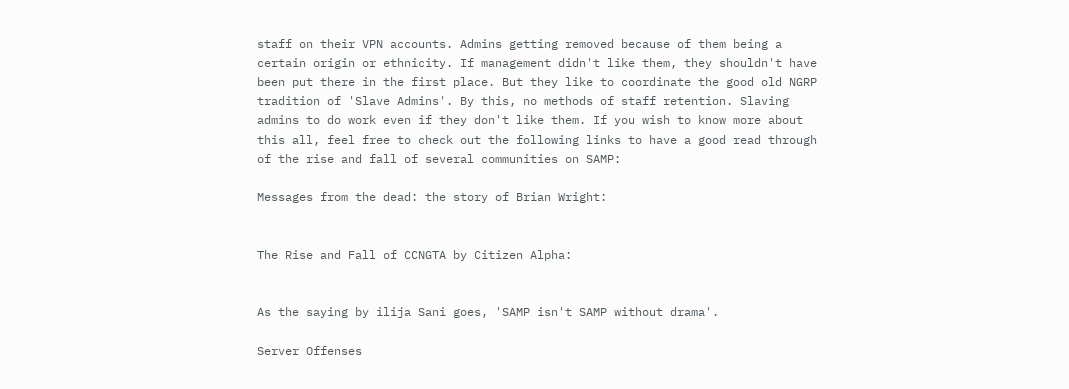staff on their VPN accounts. Admins getting removed because of them being a certain origin or ethnicity. If management didn't like them, they shouldn't have been put there in the first place. But they like to coordinate the good old NGRP tradition of 'Slave Admins'. By this, no methods of staff retention. Slaving admins to do work even if they don't like them. If you wish to know more about this all, feel free to check out the following links to have a good read through of the rise and fall of several communities on SAMP:

Messages from the dead: the story of Brian Wright:


The Rise and Fall of CCNGTA by Citizen Alpha:


As the saying by ilija Sani goes, 'SAMP isn't SAMP without drama'.

Server Offenses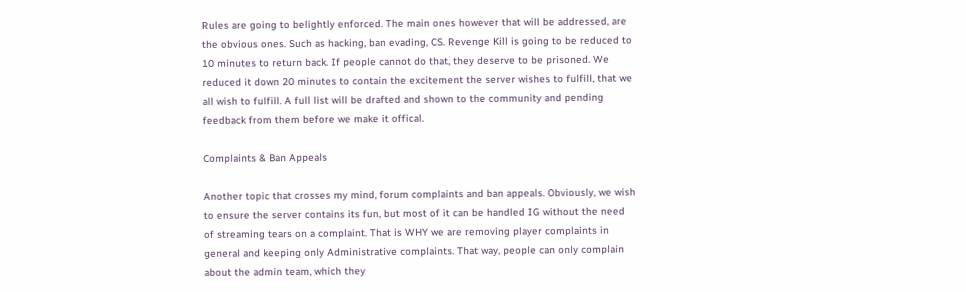Rules are going to belightly enforced. The main ones however that will be addressed, are the obvious ones. Such as hacking, ban evading, CS. Revenge Kill is going to be reduced to 10 minutes to return back. If people cannot do that, they deserve to be prisoned. We reduced it down 20 minutes to contain the excitement the server wishes to fulfill, that we all wish to fulfill. A full list will be drafted and shown to the community and pending feedback from them before we make it offical.

Complaints & Ban Appeals

Another topic that crosses my mind, forum complaints and ban appeals. Obviously, we wish to ensure the server contains its fun, but most of it can be handled IG without the need of streaming tears on a complaint. That is WHY we are removing player complaints in general and keeping only Administrative complaints. That way, people can only complain about the admin team, which they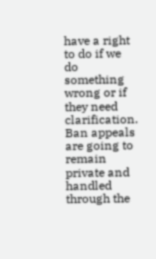have a right to do if we do something wrong or if they need clarification. Ban appeals are going to remain private and handled through the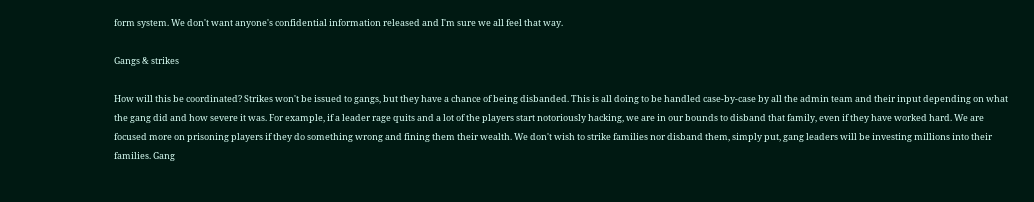form system. We don't want anyone's confidential information released and I'm sure we all feel that way.

Gangs & strikes

How will this be coordinated? Strikes won't be issued to gangs, but they have a chance of being disbanded. This is all doing to be handled case-by-case by all the admin team and their input depending on what the gang did and how severe it was. For example, if a leader rage quits and a lot of the players start notoriously hacking, we are in our bounds to disband that family, even if they have worked hard. We are focused more on prisoning players if they do something wrong and fining them their wealth. We don't wish to strike families nor disband them, simply put, gang leaders will be investing millions into their families. Gang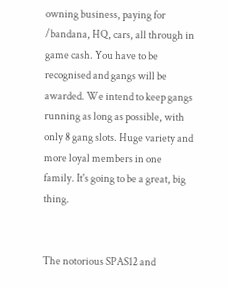owning business, paying for /bandana, HQ, cars, all through in game cash. You have to be recognised and gangs will be awarded. We intend to keep gangs running as long as possible, with only 8 gang slots. Huge variety and more loyal members in one family. It's going to be a great, big thing.


The notorious SPAS12 and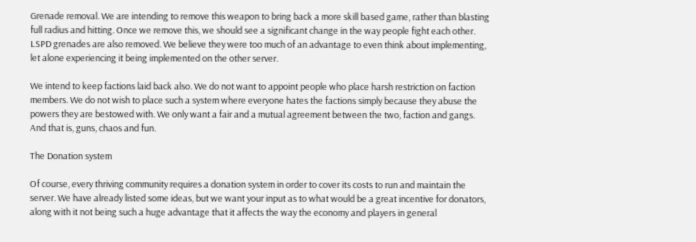Grenade removal. We are intending to remove this weapon to bring back a more skill based game, rather than blasting full radius and hitting. Once we remove this, we should see a significant change in the way people fight each other. LSPD grenades are also removed. We believe they were too much of an advantage to even think about implementing, let alone experiencing it being implemented on the other server.

We intend to keep factions laid back also. We do not want to appoint people who place harsh restriction on faction members. We do not wish to place such a system where everyone hates the factions simply because they abuse the powers they are bestowed with. We only want a fair and a mutual agreement between the two, faction and gangs. And that is, guns, chaos and fun.

The Donation system

Of course, every thriving community requires a donation system in order to cover its costs to run and maintain the server. We have already listed some ideas, but we want your input as to what would be a great incentive for donators, along with it not being such a huge advantage that it affects the way the economy and players in general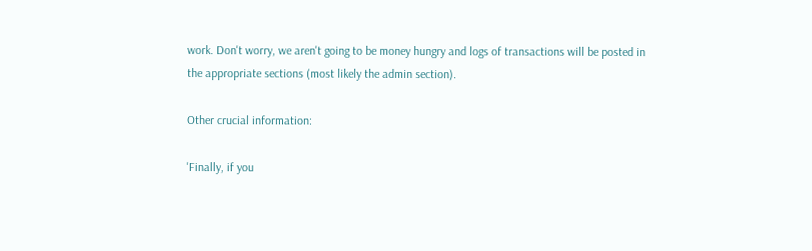work. Don't worry, we aren't going to be money hungry and logs of transactions will be posted in the appropriate sections (most likely the admin section).

Other crucial information:

'Finally, if you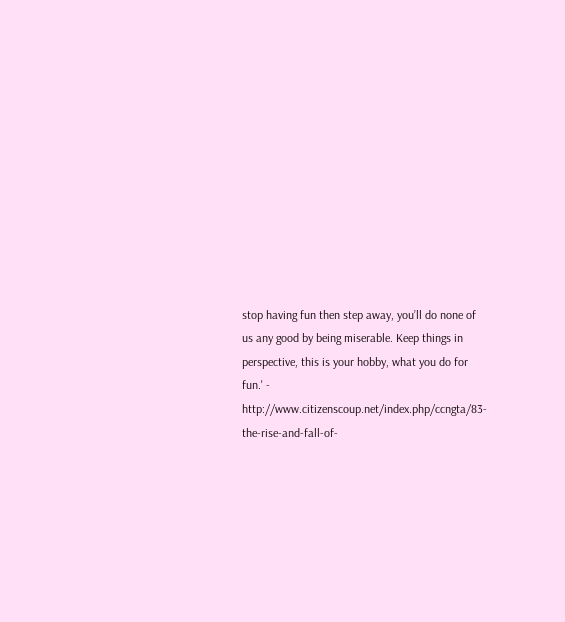stop having fun then step away, you’ll do none of us any good by being miserable. Keep things in perspective, this is your hobby, what you do for fun.' - http://www.citizenscoup.net/index.php/ccngta/83-the-rise-and-fall-of-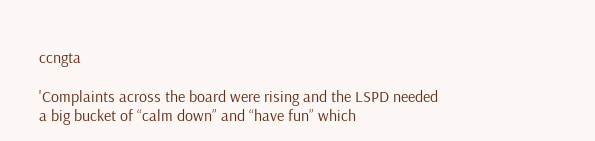ccngta

'Complaints across the board were rising and the LSPD needed a big bucket of “calm down” and “have fun” which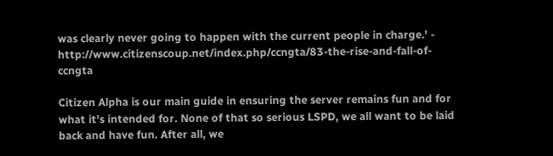was clearly never going to happen with the current people in charge.' - http://www.citizenscoup.net/index.php/ccngta/83-the-rise-and-fall-of-ccngta

Citizen Alpha is our main guide in ensuring the server remains fun and for what it's intended for. None of that so serious LSPD, we all want to be laid back and have fun. After all, we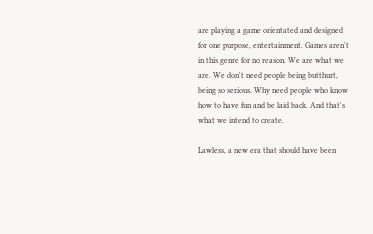are playing a game orientated and designed for one purpose, entertainment. Games aren't in this genre for no reason. We are what we are. We don't need people being butthurt, being so serious. Why need people who know how to have fun and be laid back. And that's what we intend to create.

Lawless, a new era that should have been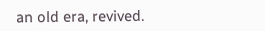an old era, revived.